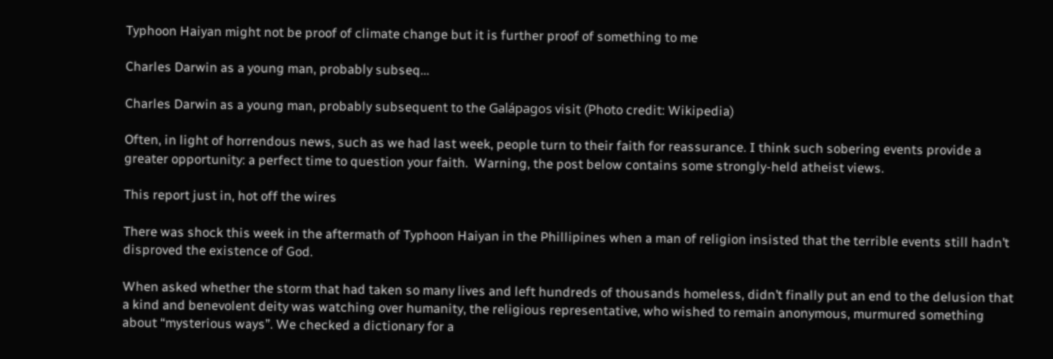Typhoon Haiyan might not be proof of climate change but it is further proof of something to me

Charles Darwin as a young man, probably subseq...

Charles Darwin as a young man, probably subsequent to the Galápagos visit (Photo credit: Wikipedia)

Often, in light of horrendous news, such as we had last week, people turn to their faith for reassurance. I think such sobering events provide a greater opportunity: a perfect time to question your faith.  Warning, the post below contains some strongly-held atheist views.

This report just in, hot off the wires

There was shock this week in the aftermath of Typhoon Haiyan in the Phillipines when a man of religion insisted that the terrible events still hadn’t disproved the existence of God.

When asked whether the storm that had taken so many lives and left hundreds of thousands homeless, didn’t finally put an end to the delusion that a kind and benevolent deity was watching over humanity, the religious representative, who wished to remain anonymous, murmured something about “mysterious ways”. We checked a dictionary for a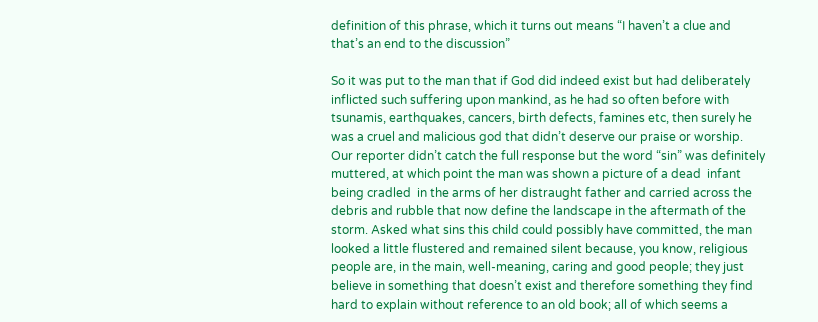definition of this phrase, which it turns out means “I haven’t a clue and that’s an end to the discussion”

So it was put to the man that if God did indeed exist but had deliberately inflicted such suffering upon mankind, as he had so often before with tsunamis, earthquakes, cancers, birth defects, famines etc, then surely he was a cruel and malicious god that didn’t deserve our praise or worship. Our reporter didn’t catch the full response but the word “sin” was definitely muttered, at which point the man was shown a picture of a dead  infant being cradled  in the arms of her distraught father and carried across the debris and rubble that now define the landscape in the aftermath of the storm. Asked what sins this child could possibly have committed, the man looked a little flustered and remained silent because, you know, religious people are, in the main, well-meaning, caring and good people; they just believe in something that doesn’t exist and therefore something they find hard to explain without reference to an old book; all of which seems a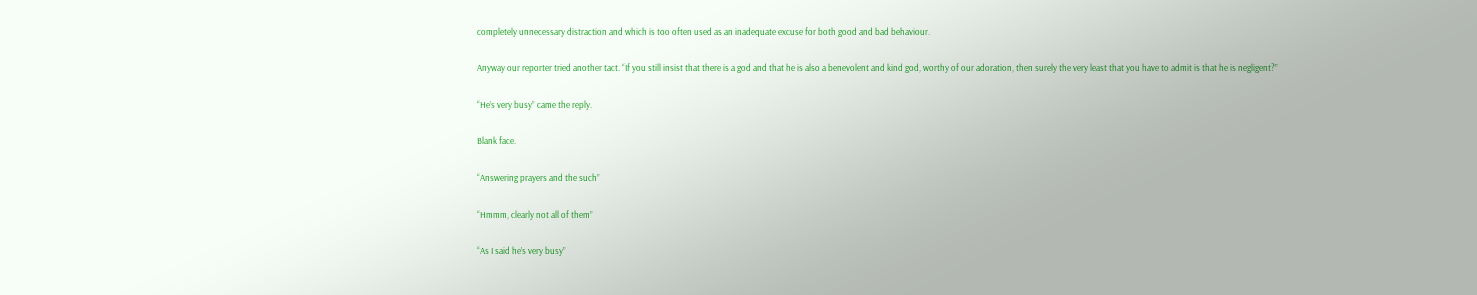completely unnecessary distraction and which is too often used as an inadequate excuse for both good and bad behaviour.

Anyway our reporter tried another tact. “If you still insist that there is a god and that he is also a benevolent and kind god, worthy of our adoration, then surely the very least that you have to admit is that he is negligent?”

“He’s very busy” came the reply.

Blank face.

“Answering prayers and the such”

“Hmmm, clearly not all of them”

“As I said he’s very busy”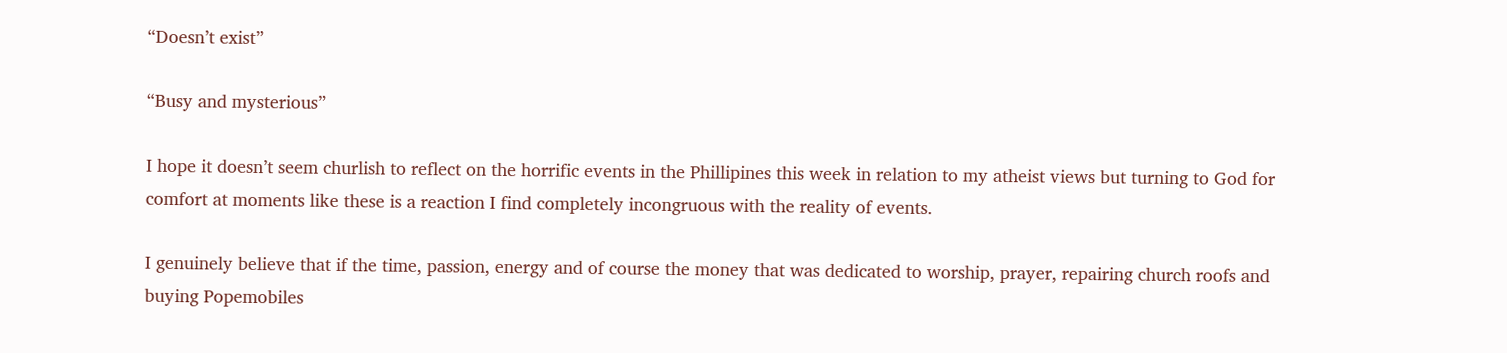“Doesn’t exist”

“Busy and mysterious”

I hope it doesn’t seem churlish to reflect on the horrific events in the Phillipines this week in relation to my atheist views but turning to God for comfort at moments like these is a reaction I find completely incongruous with the reality of events.

I genuinely believe that if the time, passion, energy and of course the money that was dedicated to worship, prayer, repairing church roofs and buying Popemobiles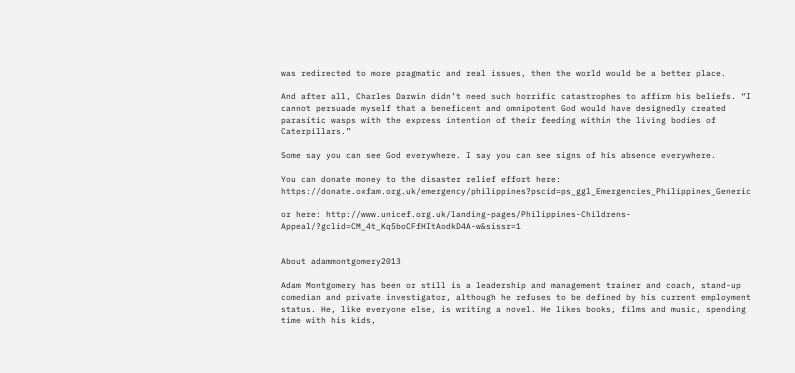was redirected to more pragmatic and real issues, then the world would be a better place.

And after all, Charles Darwin didn’t need such horrific catastrophes to affirm his beliefs. “I cannot persuade myself that a beneficent and omnipotent God would have designedly created parasitic wasps with the express intention of their feeding within the living bodies of Caterpillars.”

Some say you can see God everywhere. I say you can see signs of his absence everywhere.

You can donate money to the disaster relief effort here: https://donate.oxfam.org.uk/emergency/philippines?pscid=ps_ggl_Emergencies_Philippines_Generic

or here: http://www.unicef.org.uk/landing-pages/Philippines-Childrens-Appeal/?gclid=CM_4t_Kq5boCFfHItAodkD4A-w&sissr=1


About adammontgomery2013

Adam Montgomery has been or still is a leadership and management trainer and coach, stand-up comedian and private investigator, although he refuses to be defined by his current employment status. He, like everyone else, is writing a novel. He likes books, films and music, spending time with his kids,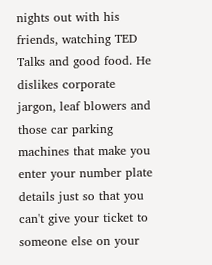nights out with his friends, watching TED Talks and good food. He dislikes corporate jargon, leaf blowers and those car parking machines that make you enter your number plate details just so that you can't give your ticket to someone else on your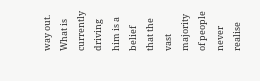way out. What is currently driving him is a belief that the vast majority of people never realise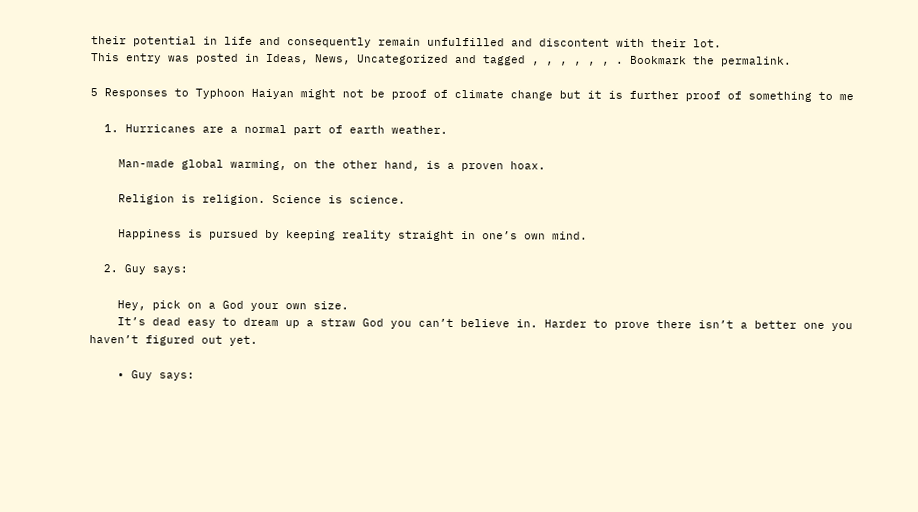their potential in life and consequently remain unfulfilled and discontent with their lot.
This entry was posted in Ideas, News, Uncategorized and tagged , , , , , , . Bookmark the permalink.

5 Responses to Typhoon Haiyan might not be proof of climate change but it is further proof of something to me

  1. Hurricanes are a normal part of earth weather.

    Man-made global warming, on the other hand, is a proven hoax.

    Religion is religion. Science is science.

    Happiness is pursued by keeping reality straight in one’s own mind.

  2. Guy says:

    Hey, pick on a God your own size.
    It’s dead easy to dream up a straw God you can’t believe in. Harder to prove there isn’t a better one you haven’t figured out yet.

    • Guy says: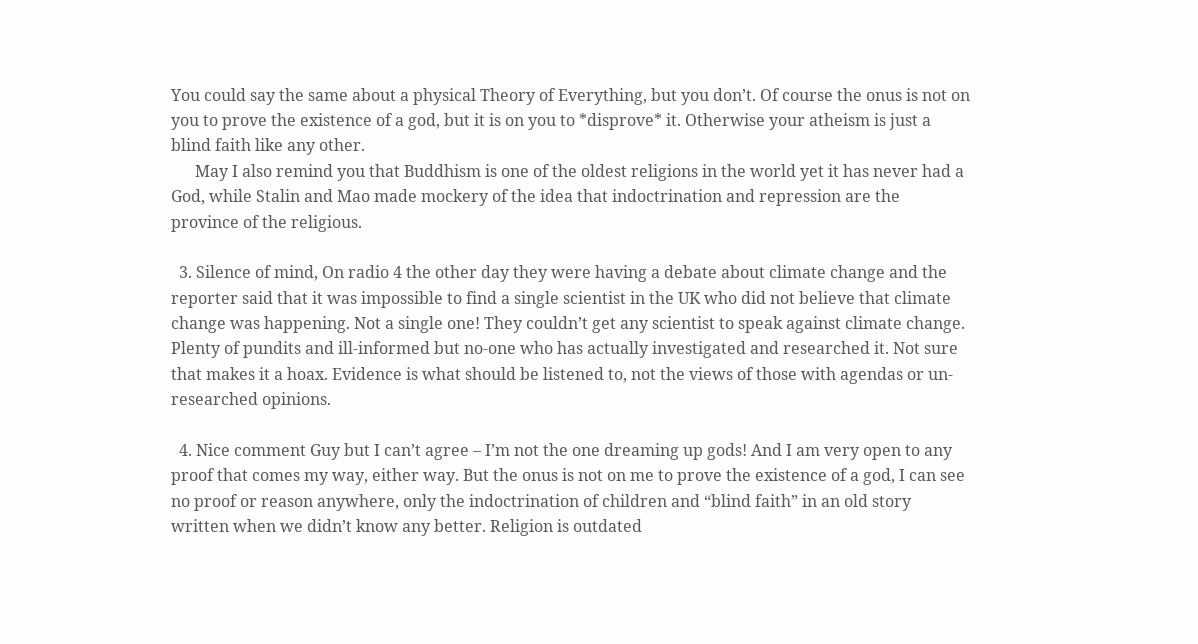You could say the same about a physical Theory of Everything, but you don’t. Of course the onus is not on you to prove the existence of a god, but it is on you to *disprove* it. Otherwise your atheism is just a blind faith like any other.
      May I also remind you that Buddhism is one of the oldest religions in the world yet it has never had a God, while Stalin and Mao made mockery of the idea that indoctrination and repression are the province of the religious.

  3. Silence of mind, On radio 4 the other day they were having a debate about climate change and the reporter said that it was impossible to find a single scientist in the UK who did not believe that climate change was happening. Not a single one! They couldn’t get any scientist to speak against climate change. Plenty of pundits and ill-informed but no-one who has actually investigated and researched it. Not sure that makes it a hoax. Evidence is what should be listened to, not the views of those with agendas or un-researched opinions.

  4. Nice comment Guy but I can’t agree – I’m not the one dreaming up gods! And I am very open to any proof that comes my way, either way. But the onus is not on me to prove the existence of a god, I can see no proof or reason anywhere, only the indoctrination of children and “blind faith” in an old story written when we didn’t know any better. Religion is outdated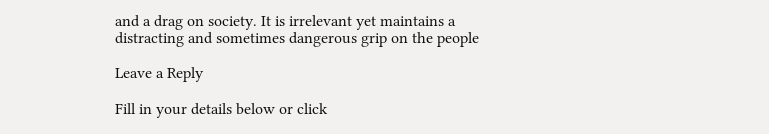and a drag on society. It is irrelevant yet maintains a distracting and sometimes dangerous grip on the people

Leave a Reply

Fill in your details below or click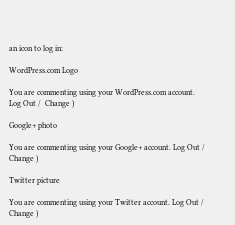an icon to log in:

WordPress.com Logo

You are commenting using your WordPress.com account. Log Out /  Change )

Google+ photo

You are commenting using your Google+ account. Log Out /  Change )

Twitter picture

You are commenting using your Twitter account. Log Out /  Change )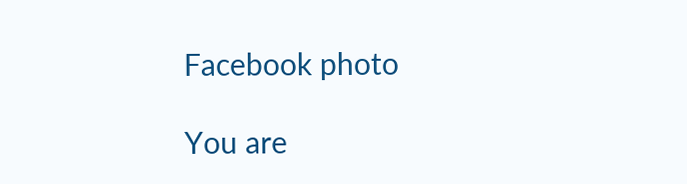Facebook photo

You are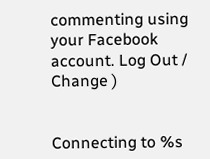commenting using your Facebook account. Log Out /  Change )


Connecting to %s